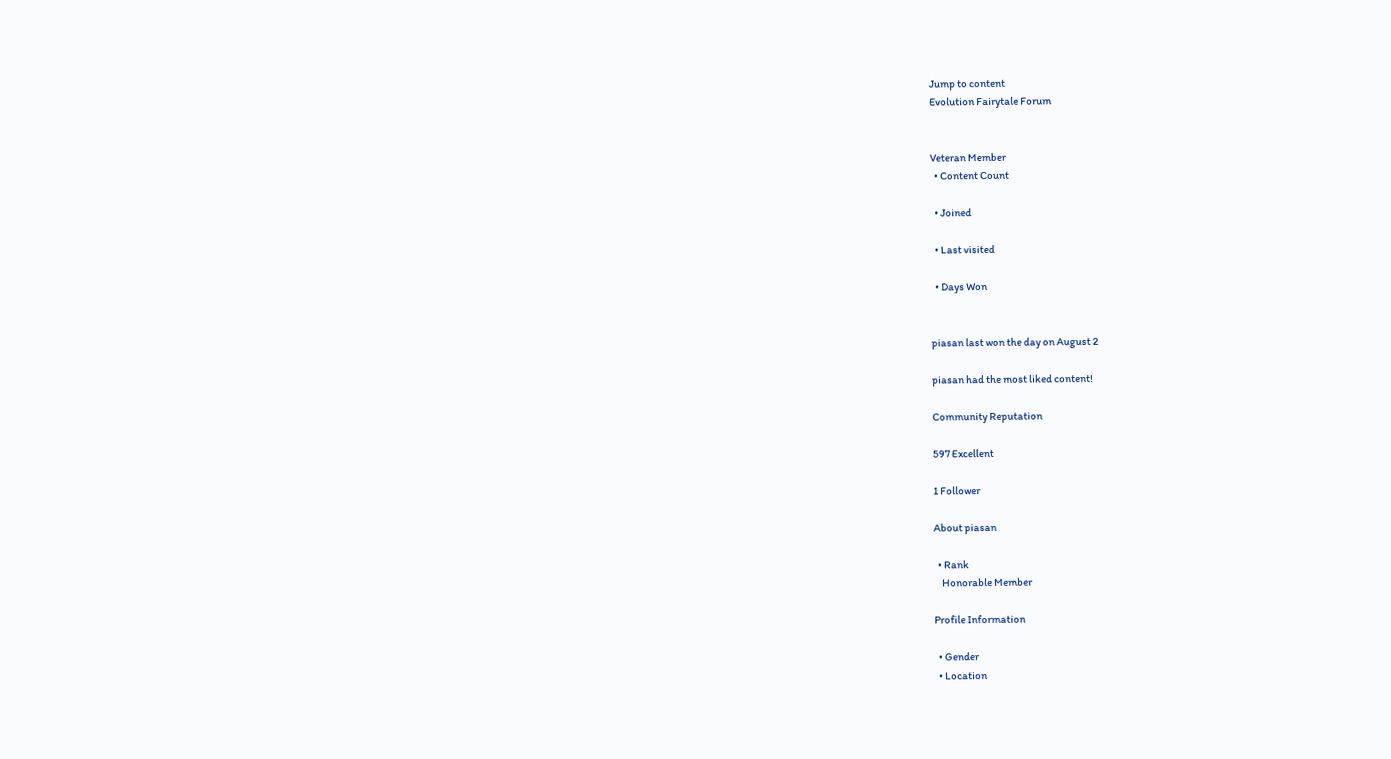Jump to content
Evolution Fairytale Forum


Veteran Member
  • Content Count

  • Joined

  • Last visited

  • Days Won


piasan last won the day on August 2

piasan had the most liked content!

Community Reputation

597 Excellent

1 Follower

About piasan

  • Rank
    Honorable Member

Profile Information

  • Gender
  • Location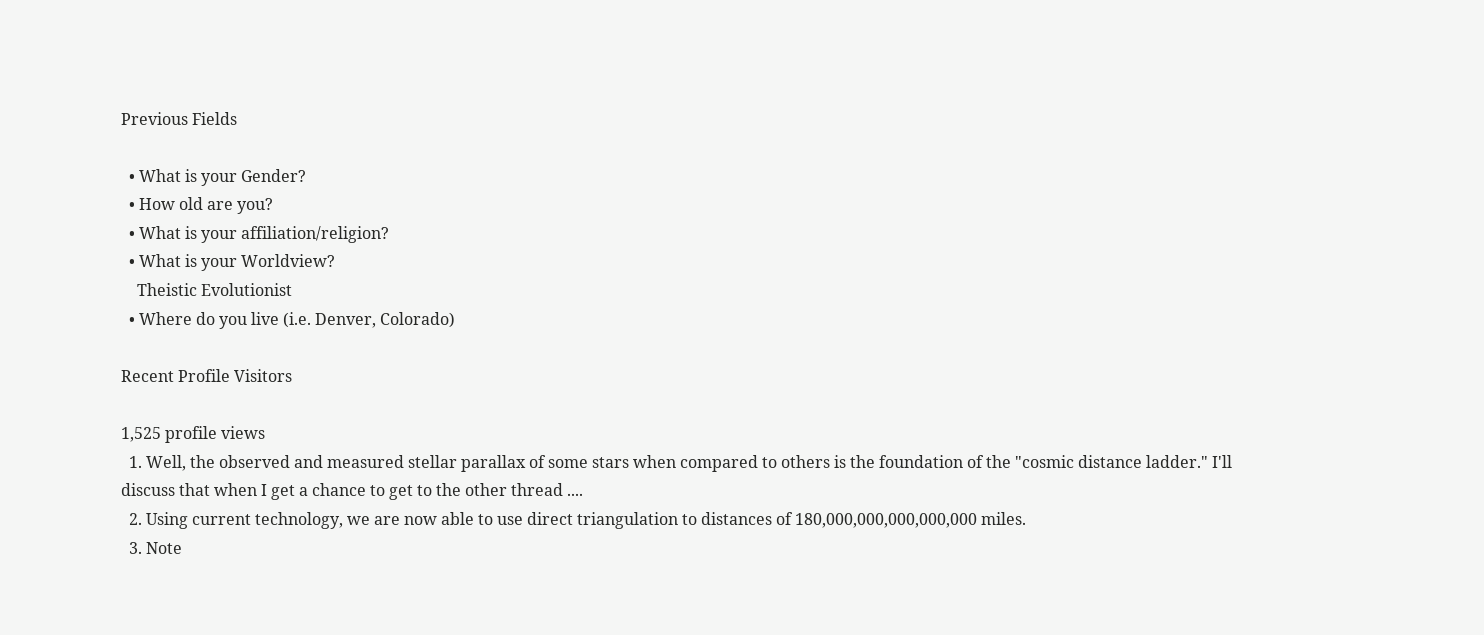Previous Fields

  • What is your Gender?
  • How old are you?
  • What is your affiliation/religion?
  • What is your Worldview?
    Theistic Evolutionist
  • Where do you live (i.e. Denver, Colorado)

Recent Profile Visitors

1,525 profile views
  1. Well, the observed and measured stellar parallax of some stars when compared to others is the foundation of the "cosmic distance ladder." I'll discuss that when I get a chance to get to the other thread ....
  2. Using current technology, we are now able to use direct triangulation to distances of 180,000,000,000,000,000 miles.
  3. Note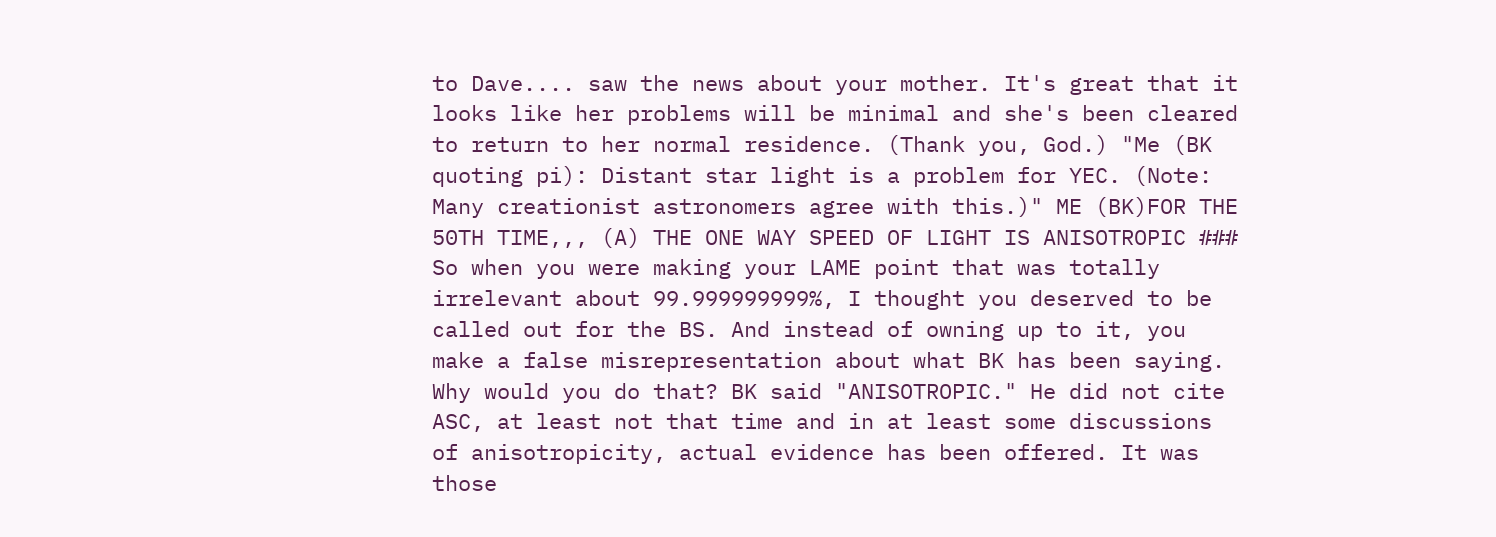to Dave.... saw the news about your mother. It's great that it looks like her problems will be minimal and she's been cleared to return to her normal residence. (Thank you, God.) "Me (BK quoting pi): Distant star light is a problem for YEC. (Note: Many creationist astronomers agree with this.)" ME (BK)FOR THE 50TH TIME,,, (A) THE ONE WAY SPEED OF LIGHT IS ANISOTROPIC ### So when you were making your LAME point that was totally irrelevant about 99.999999999%, I thought you deserved to be called out for the BS. And instead of owning up to it, you make a false misrepresentation about what BK has been saying. Why would you do that? BK said "ANISOTROPIC." He did not cite ASC, at least not that time and in at least some discussions of anisotropicity, actual evidence has been offered. It was those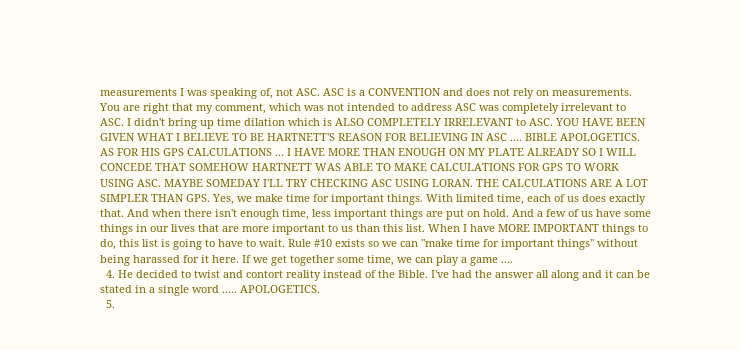measurements I was speaking of, not ASC. ASC is a CONVENTION and does not rely on measurements. You are right that my comment, which was not intended to address ASC was completely irrelevant to ASC. I didn't bring up time dilation which is ALSO COMPLETELY IRRELEVANT to ASC. YOU HAVE BEEN GIVEN WHAT I BELIEVE TO BE HARTNETT'S REASON FOR BELIEVING IN ASC .... BIBLE APOLOGETICS. AS FOR HIS GPS CALCULATIONS ... I HAVE MORE THAN ENOUGH ON MY PLATE ALREADY SO I WILL CONCEDE THAT SOMEHOW HARTNETT WAS ABLE TO MAKE CALCULATIONS FOR GPS TO WORK USING ASC. MAYBE SOMEDAY I'LL TRY CHECKING ASC USING LORAN. THE CALCULATIONS ARE A LOT SIMPLER THAN GPS. Yes, we make time for important things. With limited time, each of us does exactly that. And when there isn't enough time, less important things are put on hold. And a few of us have some things in our lives that are more important to us than this list. When I have MORE IMPORTANT things to do, this list is going to have to wait. Rule #10 exists so we can "make time for important things" without being harassed for it here. If we get together some time, we can play a game ....
  4. He decided to twist and contort reality instead of the Bible. I've had the answer all along and it can be stated in a single word ..... APOLOGETICS.
  5.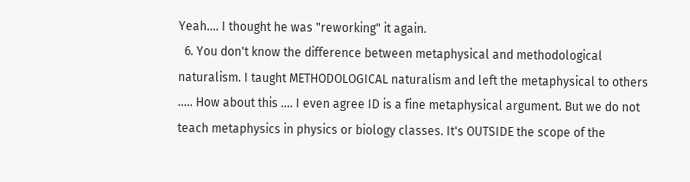Yeah.... I thought he was "reworking" it again.
  6. You don't know the difference between metaphysical and methodological naturalism. I taught METHODOLOGICAL naturalism and left the metaphysical to others ..... How about this .... I even agree ID is a fine metaphysical argument. But we do not teach metaphysics in physics or biology classes. It's OUTSIDE the scope of the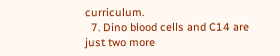curriculum.
  7. Dino blood cells and C14 are just two more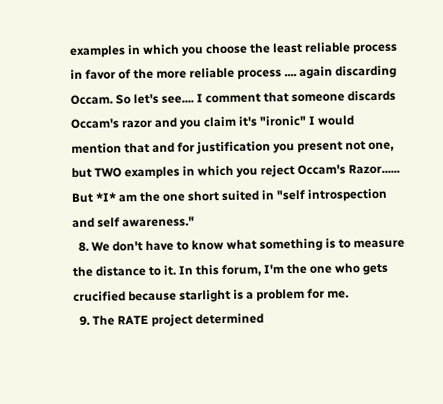examples in which you choose the least reliable process in favor of the more reliable process .... again discarding Occam. So let's see.... I comment that someone discards Occam's razor and you claim it's "ironic" I would mention that and for justification you present not one, but TWO examples in which you reject Occam's Razor...... But *I* am the one short suited in "self introspection and self awareness."
  8. We don't have to know what something is to measure the distance to it. In this forum, I'm the one who gets crucified because starlight is a problem for me.
  9. The RATE project determined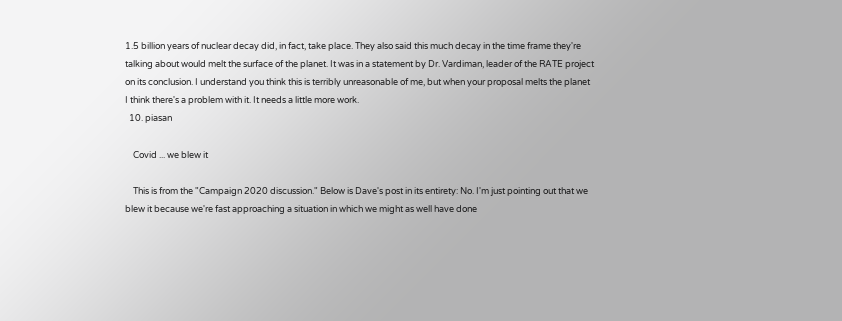1.5 billion years of nuclear decay did, in fact, take place. They also said this much decay in the time frame they're talking about would melt the surface of the planet. It was in a statement by Dr. Vardiman, leader of the RATE project on its conclusion. I understand you think this is terribly unreasonable of me, but when your proposal melts the planet I think there's a problem with it. It needs a little more work.
  10. piasan

    Covid ... we blew it

    This is from the "Campaign 2020 discussion." Below is Dave's post in its entirety: No. I'm just pointing out that we blew it because we're fast approaching a situation in which we might as well have done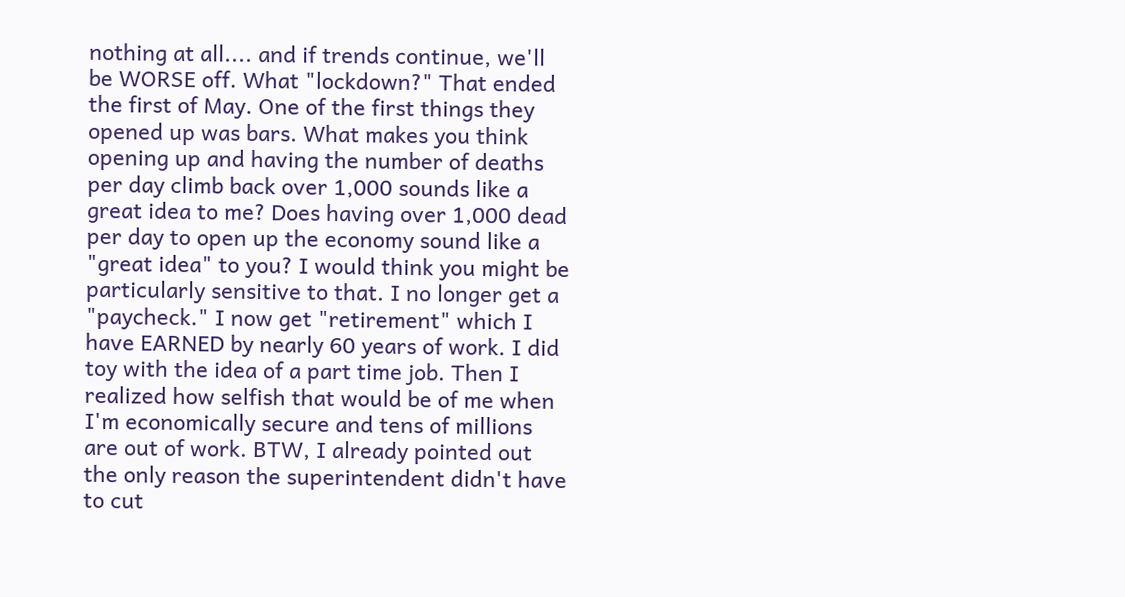nothing at all.... and if trends continue, we'll be WORSE off. What "lockdown?" That ended the first of May. One of the first things they opened up was bars. What makes you think opening up and having the number of deaths per day climb back over 1,000 sounds like a great idea to me? Does having over 1,000 dead per day to open up the economy sound like a "great idea" to you? I would think you might be particularly sensitive to that. I no longer get a "paycheck." I now get "retirement" which I have EARNED by nearly 60 years of work. I did toy with the idea of a part time job. Then I realized how selfish that would be of me when I'm economically secure and tens of millions are out of work. BTW, I already pointed out the only reason the superintendent didn't have to cut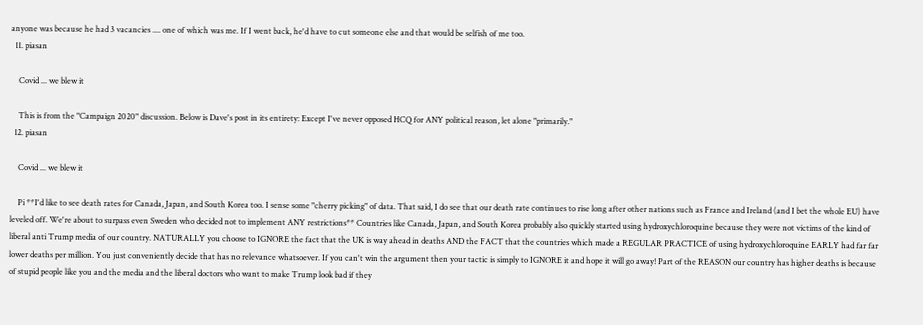anyone was because he had 3 vacancies .... one of which was me. If I went back, he'd have to cut someone else and that would be selfish of me too.
  11. piasan

    Covid ... we blew it

    This is from the "Campaign 2020" discussion. Below is Dave's post in its entirety: Except I've never opposed HCQ for ANY political reason, let alone "primarily."
  12. piasan

    Covid ... we blew it

    Pi **I'd like to see death rates for Canada, Japan, and South Korea too. I sense some "cherry picking" of data. That said, I do see that our death rate continues to rise long after other nations such as France and Ireland (and I bet the whole EU) have leveled off. We're about to surpass even Sweden who decided not to implement ANY restrictions** Countries like Canada, Japan, and South Korea probably also quickly started using hydroxychloroquine because they were not victims of the kind of liberal anti Trump media of our country. NATURALLY you choose to IGNORE the fact that the UK is way ahead in deaths AND the FACT that the countries which made a REGULAR PRACTICE of using hydroxychloroquine EARLY had far far lower deaths per million. You just conveniently decide that has no relevance whatsoever. If you can't win the argument then your tactic is simply to IGNORE it and hope it will go away! Part of the REASON our country has higher deaths is because of stupid people like you and the media and the liberal doctors who want to make Trump look bad if they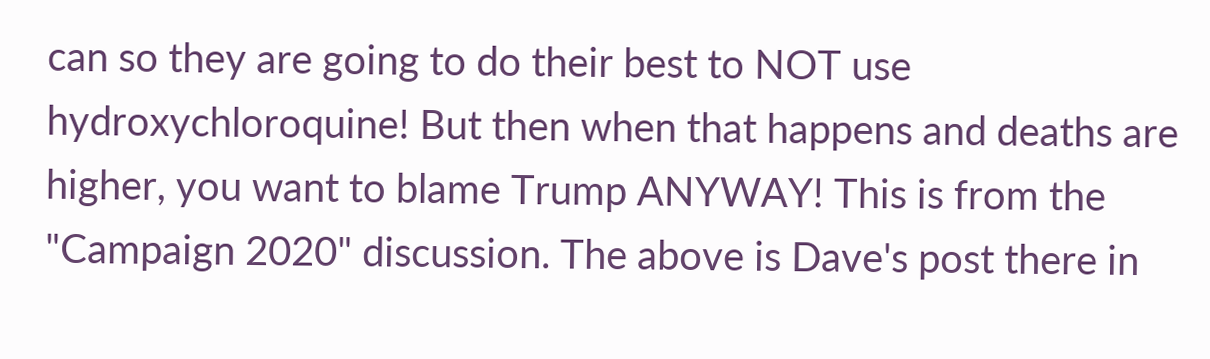can so they are going to do their best to NOT use hydroxychloroquine! But then when that happens and deaths are higher, you want to blame Trump ANYWAY! This is from the "Campaign 2020" discussion. The above is Dave's post there in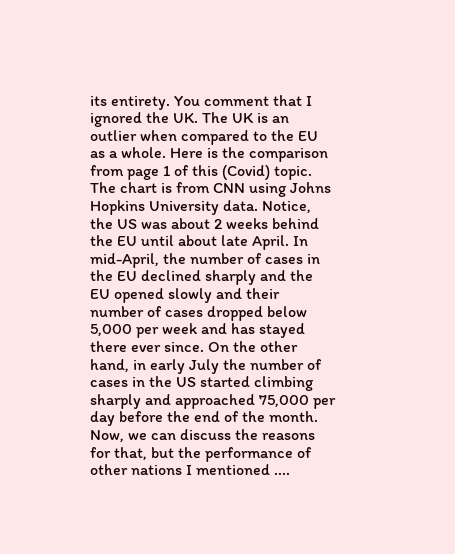its entirety. You comment that I ignored the UK. The UK is an outlier when compared to the EU as a whole. Here is the comparison from page 1 of this (Covid) topic. The chart is from CNN using Johns Hopkins University data. Notice, the US was about 2 weeks behind the EU until about late April. In mid-April, the number of cases in the EU declined sharply and the EU opened slowly and their number of cases dropped below 5,000 per week and has stayed there ever since. On the other hand, in early July the number of cases in the US started climbing sharply and approached 75,000 per day before the end of the month. Now, we can discuss the reasons for that, but the performance of other nations I mentioned ....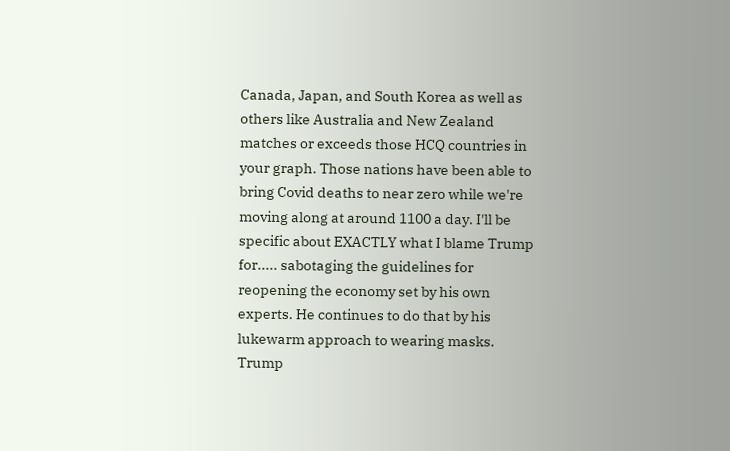Canada, Japan, and South Korea as well as others like Australia and New Zealand matches or exceeds those HCQ countries in your graph. Those nations have been able to bring Covid deaths to near zero while we're moving along at around 1100 a day. I'll be specific about EXACTLY what I blame Trump for..... sabotaging the guidelines for reopening the economy set by his own experts. He continues to do that by his lukewarm approach to wearing masks. Trump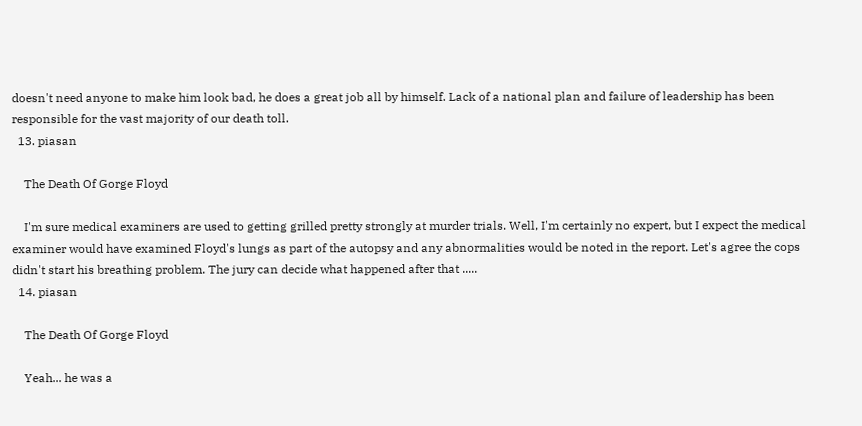doesn't need anyone to make him look bad, he does a great job all by himself. Lack of a national plan and failure of leadership has been responsible for the vast majority of our death toll.
  13. piasan

    The Death Of Gorge Floyd

    I'm sure medical examiners are used to getting grilled pretty strongly at murder trials. Well, I'm certainly no expert, but I expect the medical examiner would have examined Floyd's lungs as part of the autopsy and any abnormalities would be noted in the report. Let's agree the cops didn't start his breathing problem. The jury can decide what happened after that .....
  14. piasan

    The Death Of Gorge Floyd

    Yeah... he was a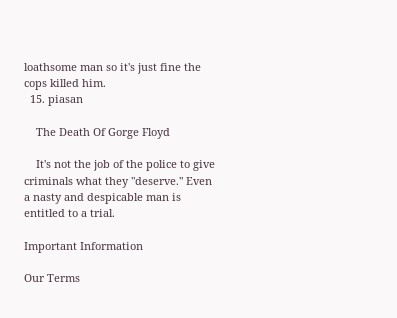loathsome man so it's just fine the cops killed him.
  15. piasan

    The Death Of Gorge Floyd

    It's not the job of the police to give criminals what they "deserve." Even a nasty and despicable man is entitled to a trial.

Important Information

Our Terms